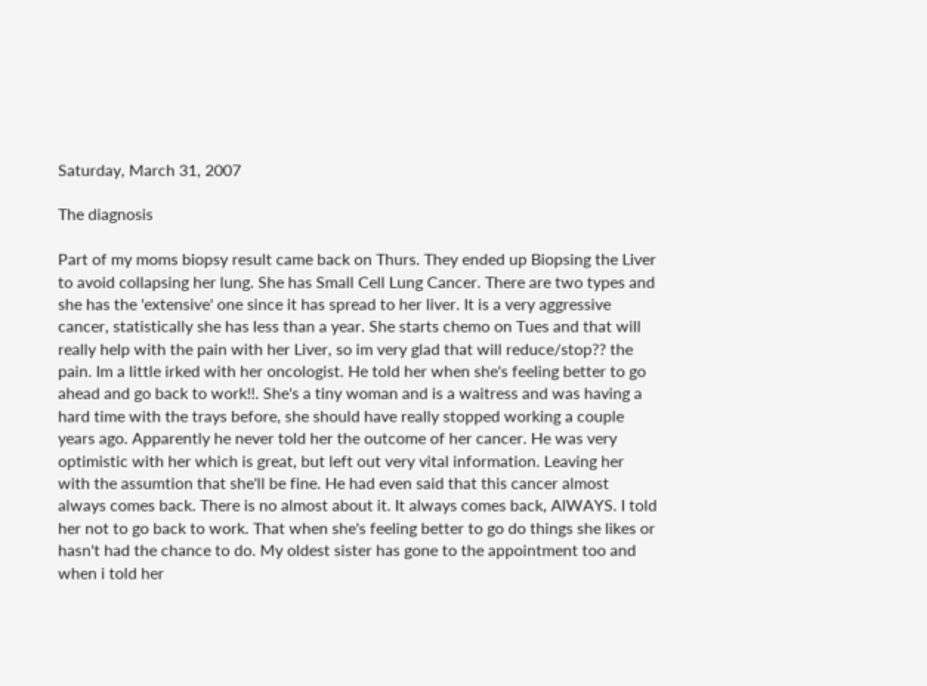Saturday, March 31, 2007

The diagnosis

Part of my moms biopsy result came back on Thurs. They ended up Biopsing the Liver to avoid collapsing her lung. She has Small Cell Lung Cancer. There are two types and she has the 'extensive' one since it has spread to her liver. It is a very aggressive cancer, statistically she has less than a year. She starts chemo on Tues and that will really help with the pain with her Liver, so im very glad that will reduce/stop?? the pain. Im a little irked with her oncologist. He told her when she's feeling better to go ahead and go back to work!!. She's a tiny woman and is a waitress and was having a hard time with the trays before, she should have really stopped working a couple years ago. Apparently he never told her the outcome of her cancer. He was very optimistic with her which is great, but left out very vital information. Leaving her with the assumtion that she'll be fine. He had even said that this cancer almost always comes back. There is no almost about it. It always comes back, AlWAYS. I told her not to go back to work. That when she's feeling better to go do things she likes or hasn't had the chance to do. My oldest sister has gone to the appointment too and when i told her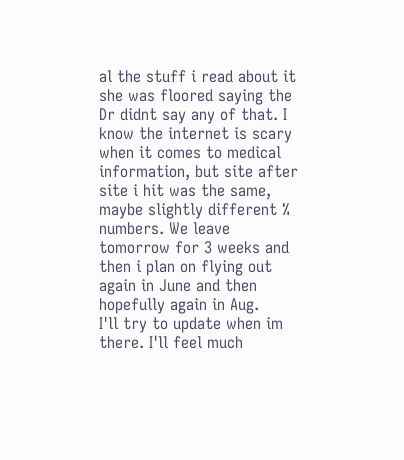al the stuff i read about it she was floored saying the Dr didnt say any of that. I know the internet is scary when it comes to medical information, but site after site i hit was the same, maybe slightly different % numbers. We leave tomorrow for 3 weeks and then i plan on flying out again in June and then hopefully again in Aug.
I'll try to update when im there. I'll feel much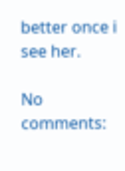better once i see her.

No comments: